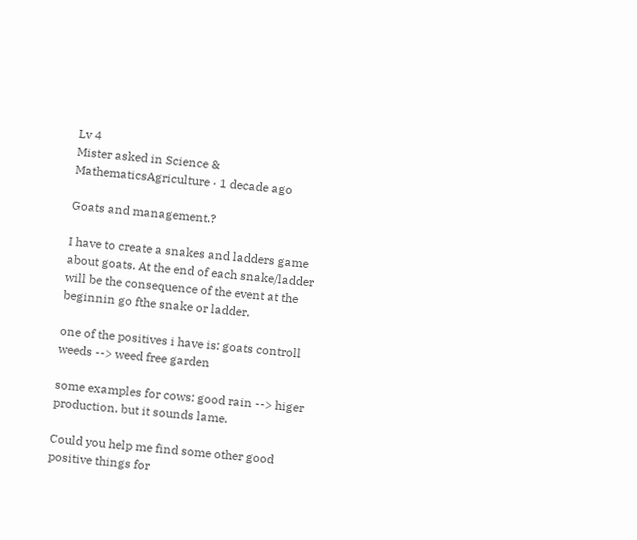Lv 4
Mister asked in Science & MathematicsAgriculture · 1 decade ago

Goats and management.?

I have to create a snakes and ladders game about goats. At the end of each snake/ladder will be the consequence of the event at the beginnin go fthe snake or ladder.

one of the positives i have is: goats controll weeds --> weed free garden

some examples for cows: good rain --> higer production, but it sounds lame.

Could you help me find some other good positive things for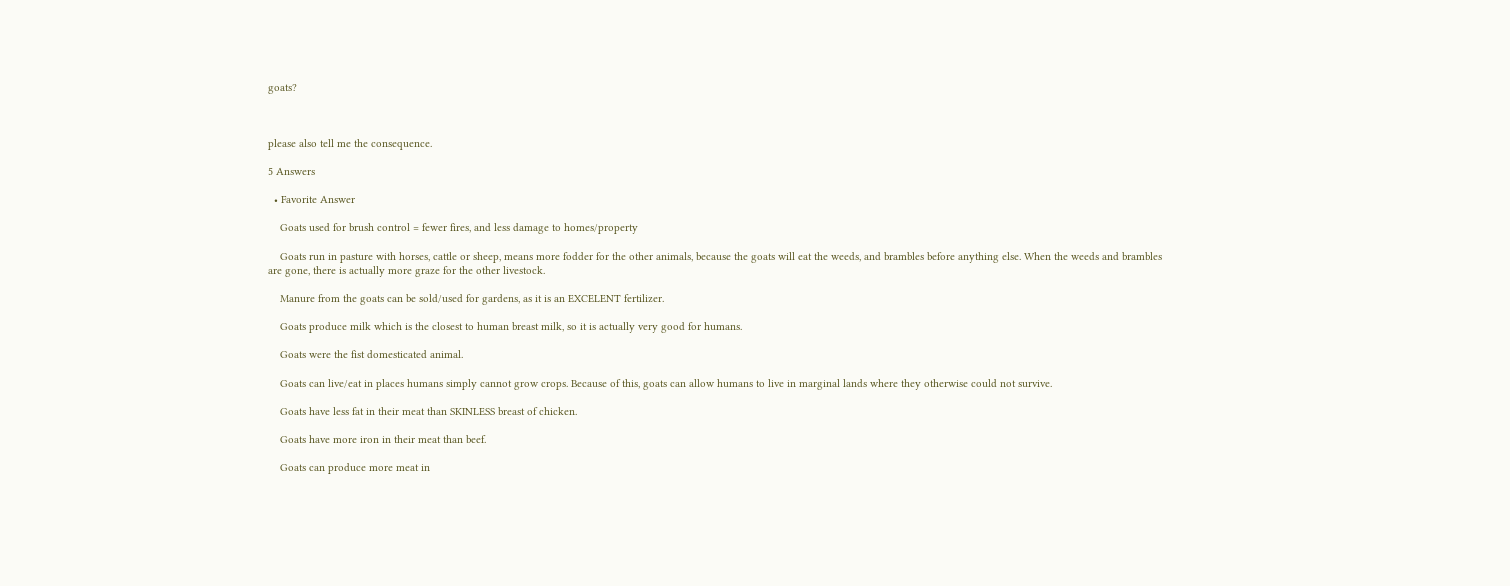goats?



please also tell me the consequence.

5 Answers

  • Favorite Answer

    Goats used for brush control = fewer fires, and less damage to homes/property

    Goats run in pasture with horses, cattle or sheep, means more fodder for the other animals, because the goats will eat the weeds, and brambles before anything else. When the weeds and brambles are gone, there is actually more graze for the other livestock.

    Manure from the goats can be sold/used for gardens, as it is an EXCELENT fertilizer.

    Goats produce milk which is the closest to human breast milk, so it is actually very good for humans.

    Goats were the fist domesticated animal.

    Goats can live/eat in places humans simply cannot grow crops. Because of this, goats can allow humans to live in marginal lands where they otherwise could not survive.

    Goats have less fat in their meat than SKINLESS breast of chicken.

    Goats have more iron in their meat than beef.

    Goats can produce more meat in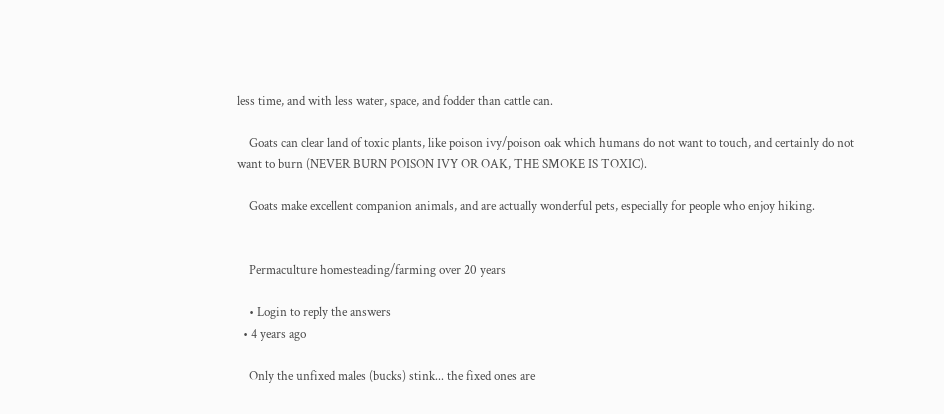less time, and with less water, space, and fodder than cattle can.

    Goats can clear land of toxic plants, like poison ivy/poison oak which humans do not want to touch, and certainly do not want to burn (NEVER BURN POISON IVY OR OAK, THE SMOKE IS TOXIC).

    Goats make excellent companion animals, and are actually wonderful pets, especially for people who enjoy hiking.


    Permaculture homesteading/farming over 20 years

    • Login to reply the answers
  • 4 years ago

    Only the unfixed males (bucks) stink... the fixed ones are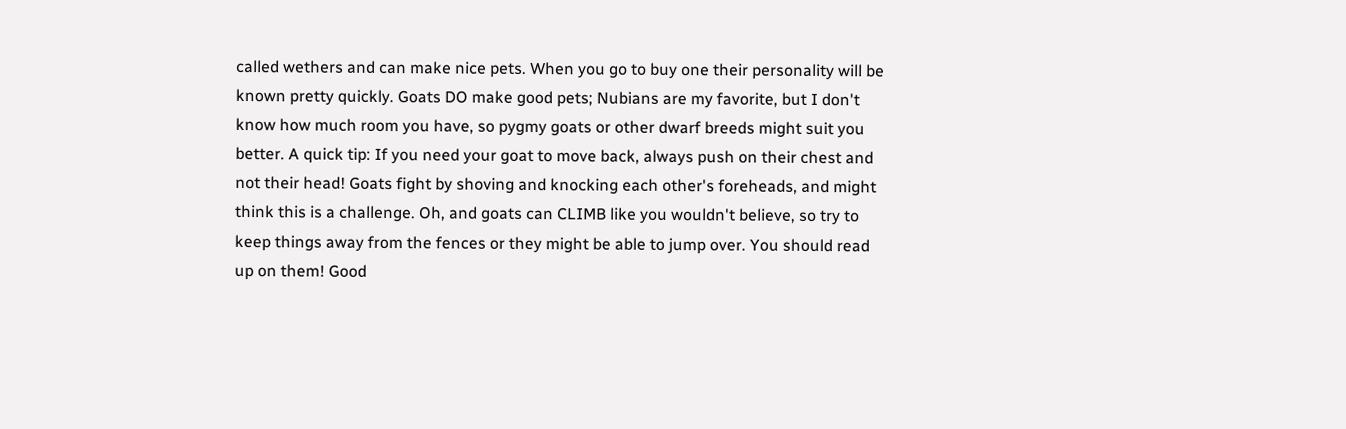called wethers and can make nice pets. When you go to buy one their personality will be known pretty quickly. Goats DO make good pets; Nubians are my favorite, but I don't know how much room you have, so pygmy goats or other dwarf breeds might suit you better. A quick tip: If you need your goat to move back, always push on their chest and not their head! Goats fight by shoving and knocking each other's foreheads, and might think this is a challenge. Oh, and goats can CLIMB like you wouldn't believe, so try to keep things away from the fences or they might be able to jump over. You should read up on them! Good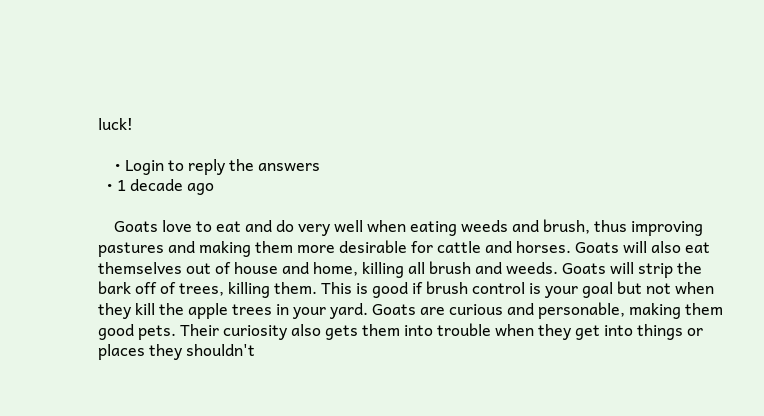luck!

    • Login to reply the answers
  • 1 decade ago

    Goats love to eat and do very well when eating weeds and brush, thus improving pastures and making them more desirable for cattle and horses. Goats will also eat themselves out of house and home, killing all brush and weeds. Goats will strip the bark off of trees, killing them. This is good if brush control is your goal but not when they kill the apple trees in your yard. Goats are curious and personable, making them good pets. Their curiosity also gets them into trouble when they get into things or places they shouldn't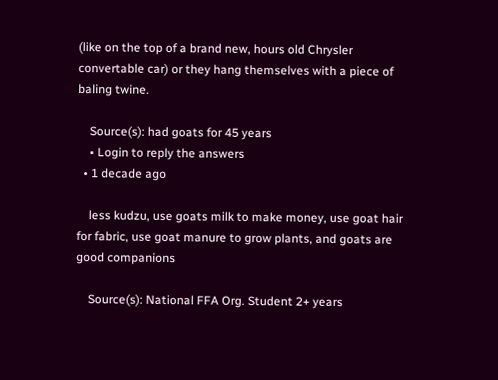(like on the top of a brand new, hours old Chrysler convertable car) or they hang themselves with a piece of baling twine.

    Source(s): had goats for 45 years
    • Login to reply the answers
  • 1 decade ago

    less kudzu, use goats milk to make money, use goat hair for fabric, use goat manure to grow plants, and goats are good companions

    Source(s): National FFA Org. Student 2+ years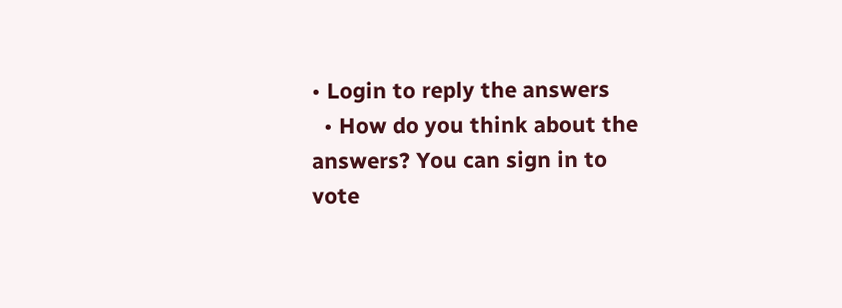• Login to reply the answers
  • How do you think about the answers? You can sign in to vote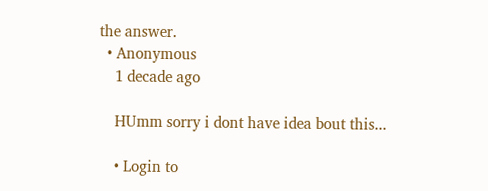the answer.
  • Anonymous
    1 decade ago

    HUmm sorry i dont have idea bout this...

    • Login to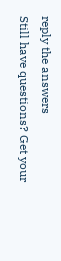reply the answers
Still have questions? Get your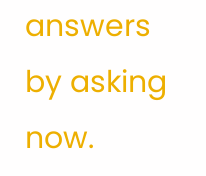answers by asking now.